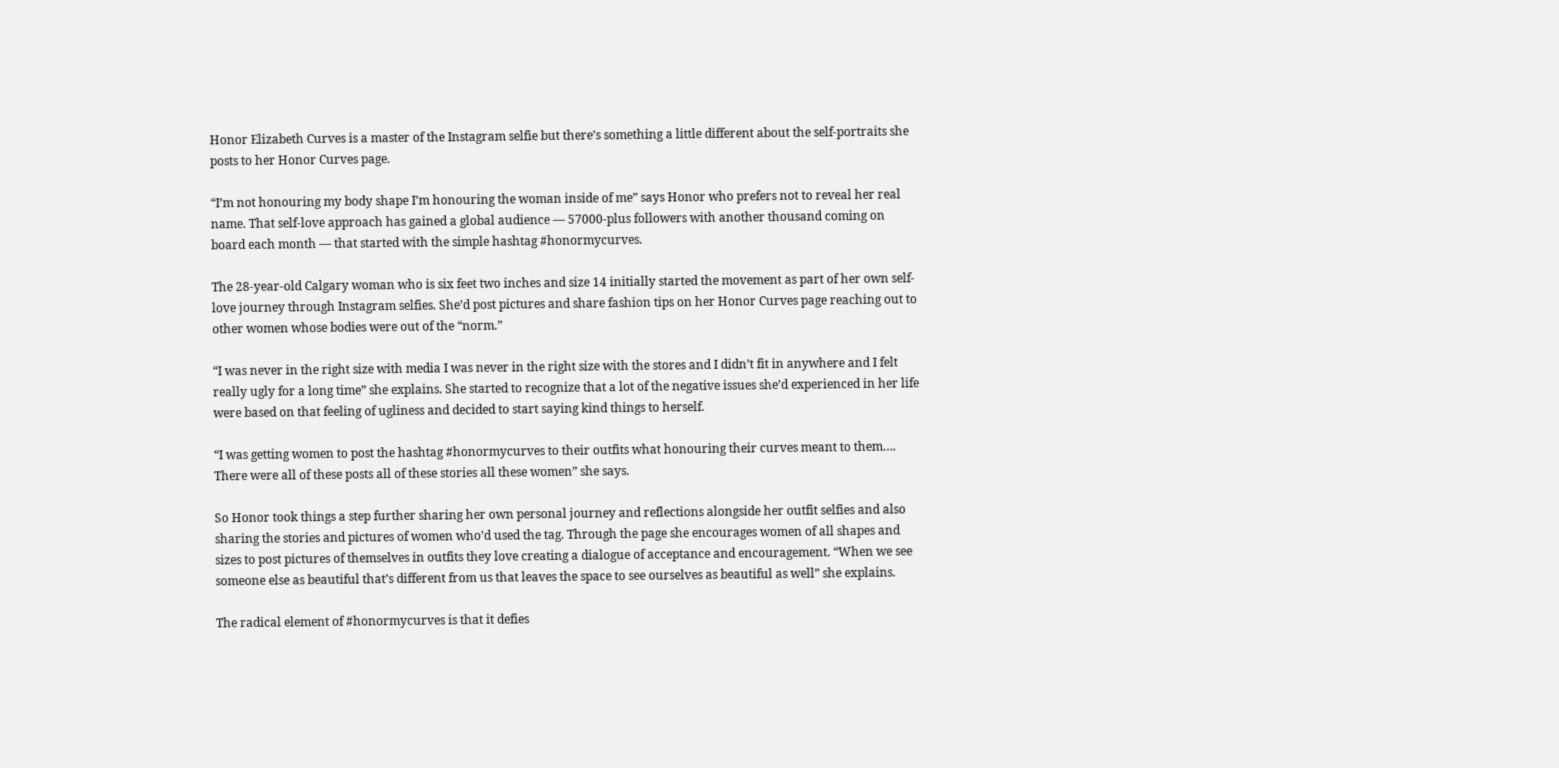Honor Elizabeth Curves is a master of the Instagram selfie but there’s something a little different about the self-portraits she posts to her Honor Curves page.

“I’m not honouring my body shape I’m honouring the woman inside of me” says Honor who prefers not to reveal her real name. That self-love approach has gained a global audience — 57000-plus followers with another thousand coming on board each month — that started with the simple hashtag #honormycurves.

The 28-year-old Calgary woman who is six feet two inches and size 14 initially started the movement as part of her own self-love journey through Instagram selfies. She’d post pictures and share fashion tips on her Honor Curves page reaching out to other women whose bodies were out of the “norm.”

“I was never in the right size with media I was never in the right size with the stores and I didn’t fit in anywhere and I felt really ugly for a long time” she explains. She started to recognize that a lot of the negative issues she’d experienced in her life were based on that feeling of ugliness and decided to start saying kind things to herself.

“I was getting women to post the hashtag #honormycurves to their outfits what honouring their curves meant to them…. There were all of these posts all of these stories all these women” she says.

So Honor took things a step further sharing her own personal journey and reflections alongside her outfit selfies and also sharing the stories and pictures of women who’d used the tag. Through the page she encourages women of all shapes and sizes to post pictures of themselves in outfits they love creating a dialogue of acceptance and encouragement. “When we see someone else as beautiful that’s different from us that leaves the space to see ourselves as beautiful as well” she explains.

The radical element of #honormycurves is that it defies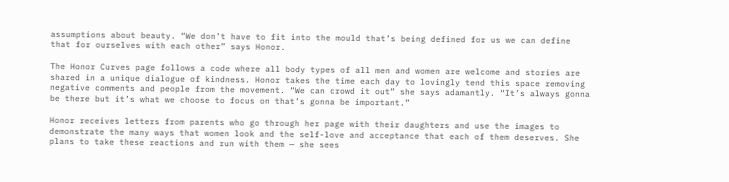assumptions about beauty. “We don’t have to fit into the mould that’s being defined for us we can define that for ourselves with each other” says Honor.

The Honor Curves page follows a code where all body types of all men and women are welcome and stories are shared in a unique dialogue of kindness. Honor takes the time each day to lovingly tend this space removing negative comments and people from the movement. “We can crowd it out” she says adamantly. “It’s always gonna be there but it’s what we choose to focus on that’s gonna be important.”

Honor receives letters from parents who go through her page with their daughters and use the images to demonstrate the many ways that women look and the self-love and acceptance that each of them deserves. She plans to take these reactions and run with them — she sees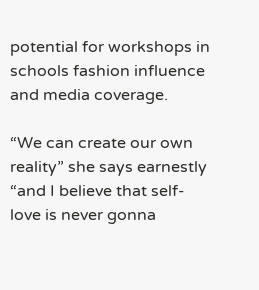potential for workshops in schools fashion influence and media coverage.

“We can create our own reality” she says earnestly “and I believe that self-love is never gonna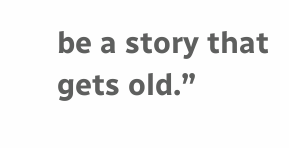be a story that gets old.”